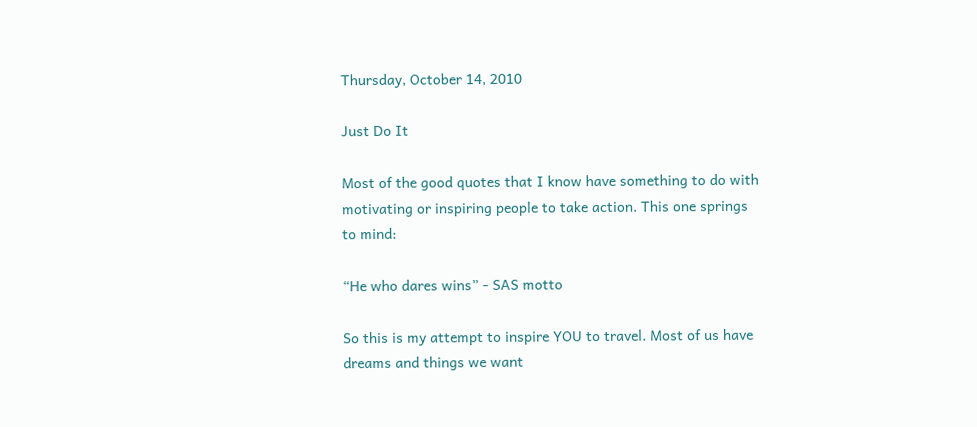Thursday, October 14, 2010

Just Do It

Most of the good quotes that I know have something to do with motivating or inspiring people to take action. This one springs to mind:

“He who dares wins” - SAS motto

So this is my attempt to inspire YOU to travel. Most of us have dreams and things we want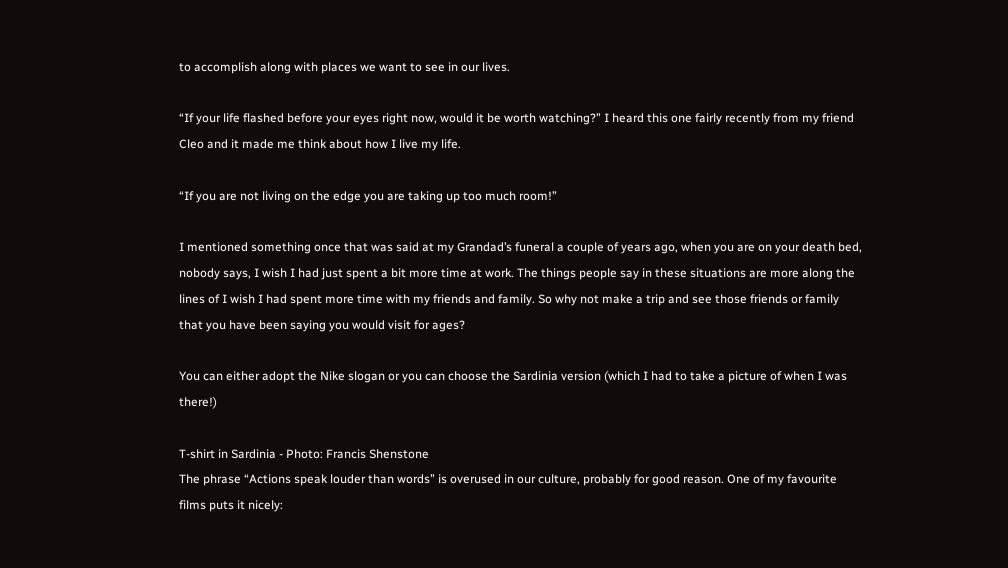to accomplish along with places we want to see in our lives.

“If your life flashed before your eyes right now, would it be worth watching?” I heard this one fairly recently from my friend Cleo and it made me think about how I live my life.

“If you are not living on the edge you are taking up too much room!”

I mentioned something once that was said at my Grandad’s funeral a couple of years ago, when you are on your death bed, nobody says, I wish I had just spent a bit more time at work. The things people say in these situations are more along the lines of I wish I had spent more time with my friends and family. So why not make a trip and see those friends or family that you have been saying you would visit for ages?

You can either adopt the Nike slogan or you can choose the Sardinia version (which I had to take a picture of when I was there!)

T-shirt in Sardinia - Photo: Francis Shenstone
The phrase “Actions speak louder than words” is overused in our culture, probably for good reason. One of my favourite films puts it nicely: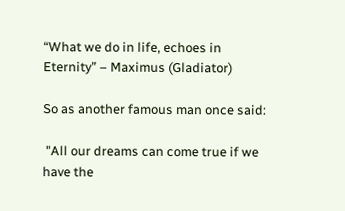“What we do in life, echoes in Eternity” – Maximus (Gladiator)

So as another famous man once said:

 "All our dreams can come true if we have the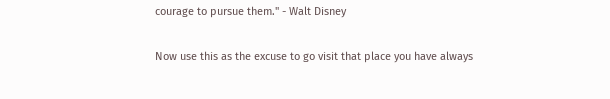courage to pursue them." - Walt Disney

Now use this as the excuse to go visit that place you have always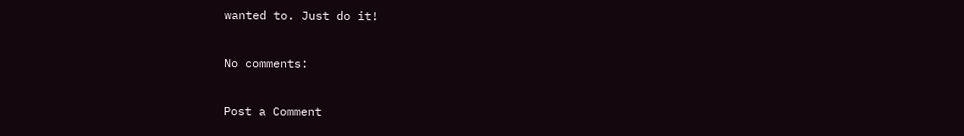wanted to. Just do it!

No comments:

Post a Comment